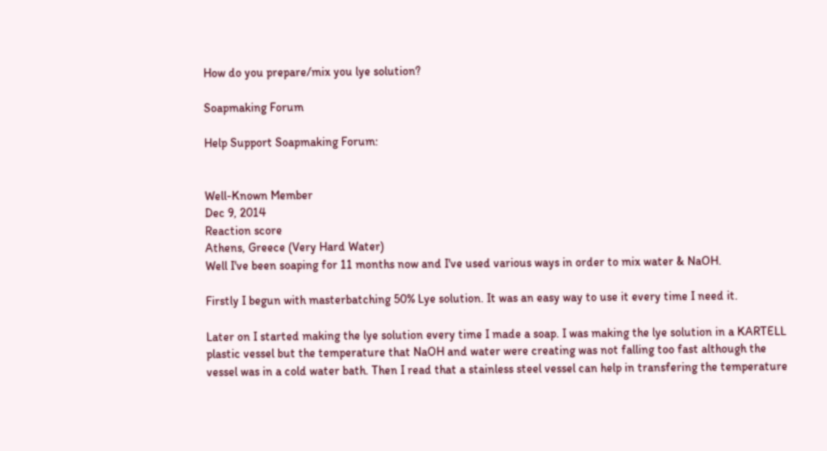How do you prepare/mix you lye solution?

Soapmaking Forum

Help Support Soapmaking Forum:


Well-Known Member
Dec 9, 2014
Reaction score
Athens, Greece (Very Hard Water)
Well I've been soaping for 11 months now and I've used various ways in order to mix water & NaOH.

Firstly I begun with masterbatching 50% Lye solution. It was an easy way to use it every time I need it.

Later on I started making the lye solution every time I made a soap. I was making the lye solution in a KARTELL plastic vessel but the temperature that NaOH and water were creating was not falling too fast although the vessel was in a cold water bath. Then I read that a stainless steel vessel can help in transfering the temperature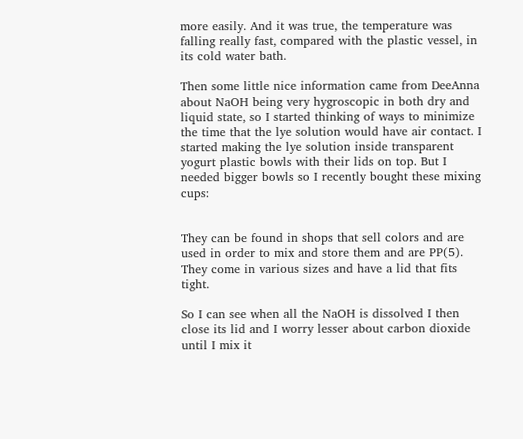more easily. And it was true, the temperature was falling really fast, compared with the plastic vessel, in its cold water bath.

Then some little nice information came from DeeAnna about NaOH being very hygroscopic in both dry and liquid state, so I started thinking of ways to minimize the time that the lye solution would have air contact. I started making the lye solution inside transparent yogurt plastic bowls with their lids on top. But I needed bigger bowls so I recently bought these mixing cups:


They can be found in shops that sell colors and are used in order to mix and store them and are PP(5). They come in various sizes and have a lid that fits tight.

So I can see when all the NaOH is dissolved I then close its lid and I worry lesser about carbon dioxide until I mix it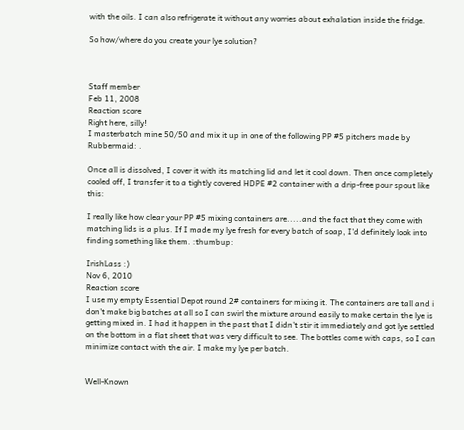with the oils. I can also refrigerate it without any worries about exhalation inside the fridge.

So how/where do you create your lye solution?



Staff member
Feb 11, 2008
Reaction score
Right here, silly!
I masterbatch mine 50/50 and mix it up in one of the following PP #5 pitchers made by Rubbermaid: .

Once all is dissolved, I cover it with its matching lid and let it cool down. Then once completely cooled off, I transfer it to a tightly covered HDPE #2 container with a drip-free pour spout like this:

I really like how clear your PP #5 mixing containers are.....and the fact that they come with matching lids is a plus. If I made my lye fresh for every batch of soap, I'd definitely look into finding something like them. :thumbup:

IrishLass :)
Nov 6, 2010
Reaction score
I use my empty Essential Depot round 2# containers for mixing it. The containers are tall and i don't make big batches at all so I can swirl the mixture around easily to make certain the lye is getting mixed in. I had it happen in the past that I didn't stir it immediately and got lye settled on the bottom in a flat sheet that was very difficult to see. The bottles come with caps, so I can minimize contact with the air. I make my lye per batch.


Well-Known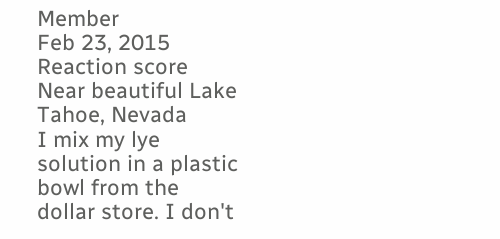Member
Feb 23, 2015
Reaction score
Near beautiful Lake Tahoe, Nevada
I mix my lye solution in a plastic bowl from the dollar store. I don't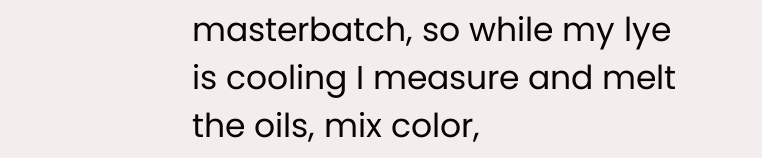masterbatch, so while my lye is cooling I measure and melt the oils, mix color,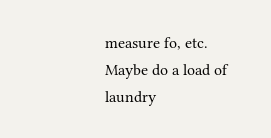measure fo, etc.
Maybe do a load of laundry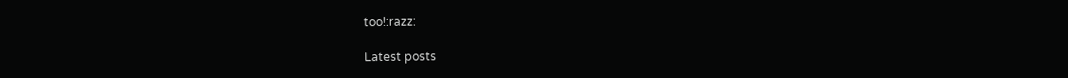too!:razz:

Latest posts